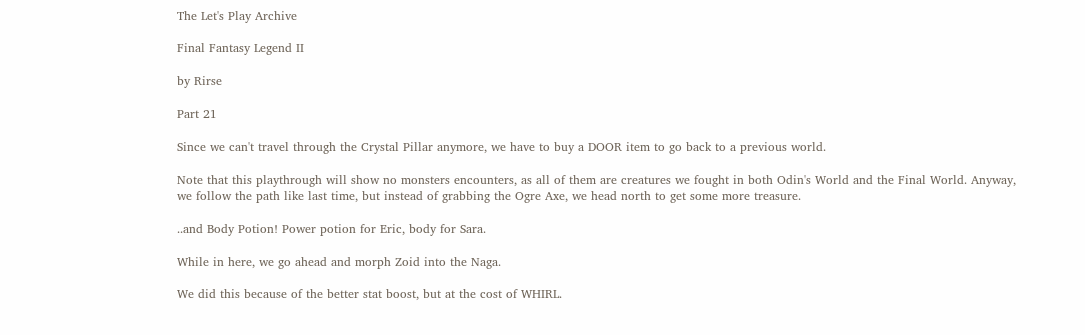The Let's Play Archive

Final Fantasy Legend II

by Rirse

Part 21

Since we can't travel through the Crystal Pillar anymore, we have to buy a DOOR item to go back to a previous world.

Note that this playthrough will show no monsters encounters, as all of them are creatures we fought in both Odin's World and the Final World. Anyway, we follow the path like last time, but instead of grabbing the Ogre Axe, we head north to get some more treasure.

..and Body Potion! Power potion for Eric, body for Sara.

While in here, we go ahead and morph Zoid into the Naga.

We did this because of the better stat boost, but at the cost of WHIRL.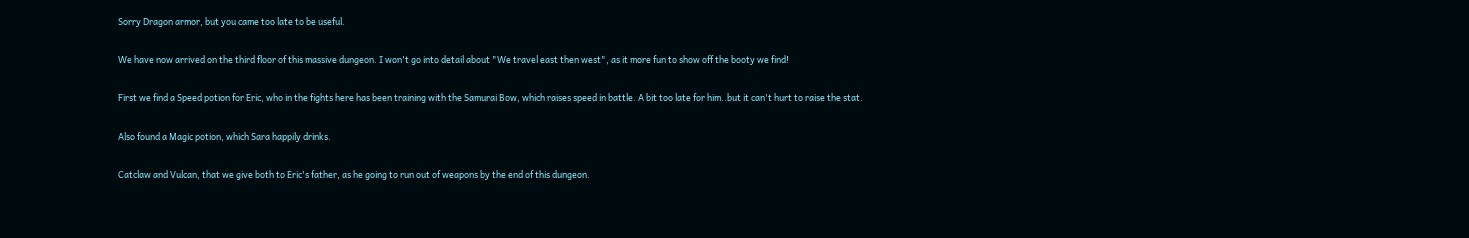Sorry Dragon armor, but you came too late to be useful.

We have now arrived on the third floor of this massive dungeon. I won't go into detail about "We travel east then west", as it more fun to show off the booty we find!

First we find a Speed potion for Eric, who in the fights here has been training with the Samurai Bow, which raises speed in battle. A bit too late for him..but it can't hurt to raise the stat.

Also found a Magic potion, which Sara happily drinks.

Catclaw and Vulcan, that we give both to Eric's father, as he going to run out of weapons by the end of this dungeon.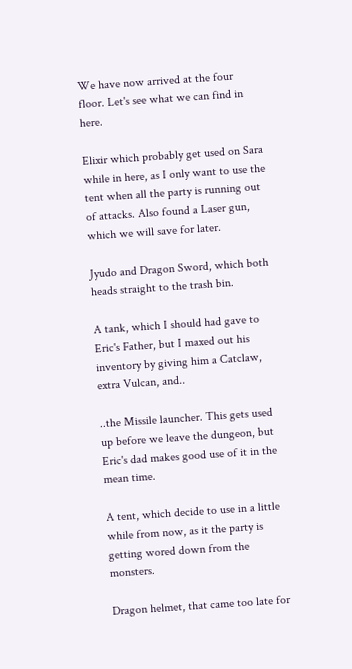We have now arrived at the four floor. Let's see what we can find in here.

Elixir which probably get used on Sara while in here, as I only want to use the tent when all the party is running out of attacks. Also found a Laser gun, which we will save for later.

Jyudo and Dragon Sword, which both heads straight to the trash bin.

A tank, which I should had gave to Eric's Father, but I maxed out his inventory by giving him a Catclaw, extra Vulcan, and..

..the Missile launcher. This gets used up before we leave the dungeon, but Eric's dad makes good use of it in the mean time.

A tent, which decide to use in a little while from now, as it the party is getting wored down from the monsters.

Dragon helmet, that came too late for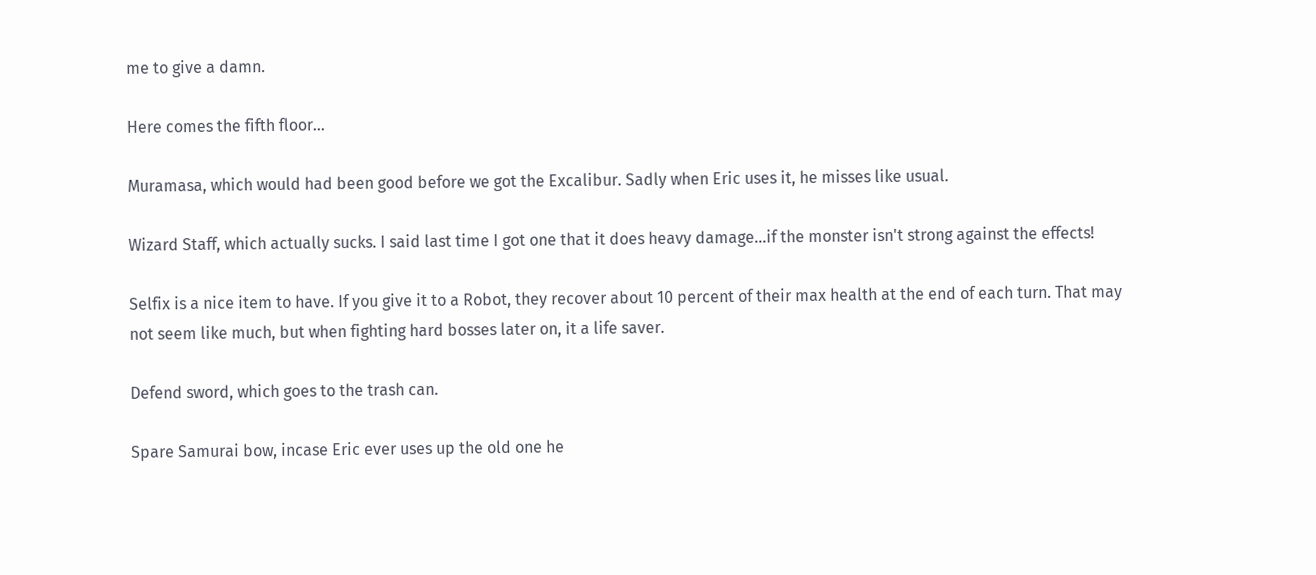me to give a damn.

Here comes the fifth floor...

Muramasa, which would had been good before we got the Excalibur. Sadly when Eric uses it, he misses like usual.

Wizard Staff, which actually sucks. I said last time I got one that it does heavy damage...if the monster isn't strong against the effects!

Selfix is a nice item to have. If you give it to a Robot, they recover about 10 percent of their max health at the end of each turn. That may not seem like much, but when fighting hard bosses later on, it a life saver.

Defend sword, which goes to the trash can.

Spare Samurai bow, incase Eric ever uses up the old one he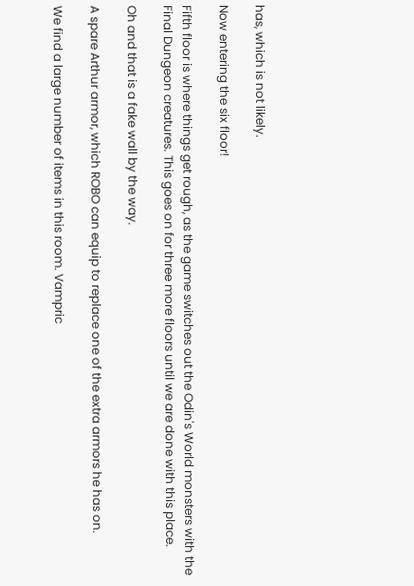has, which is not likely.

Now entering the six floor!

Fifth floor is where things get rough, as the game switches out the Odin's World monsters with the Final Dungeon creatures. This goes on for three more floors until we are done with this place.

Oh and that is a fake wall by the way.

A spare Arthur armor, which ROBO can equip to replace one of the extra armors he has on.

We find a large number of items in this room. Vampric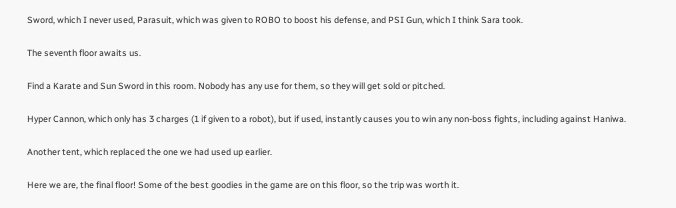Sword, which I never used, Parasuit, which was given to ROBO to boost his defense, and PSI Gun, which I think Sara took.

The seventh floor awaits us.

Find a Karate and Sun Sword in this room. Nobody has any use for them, so they will get sold or pitched.

Hyper Cannon, which only has 3 charges (1 if given to a robot), but if used, instantly causes you to win any non-boss fights, including against Haniwa.

Another tent, which replaced the one we had used up earlier.

Here we are, the final floor! Some of the best goodies in the game are on this floor, so the trip was worth it.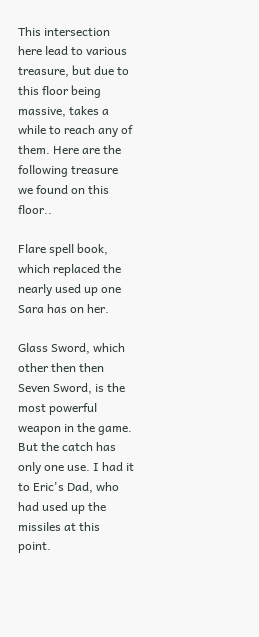This intersection here lead to various treasure, but due to this floor being massive, takes a while to reach any of them. Here are the following treasure we found on this floor..

Flare spell book, which replaced the nearly used up one Sara has on her.

Glass Sword, which other then then Seven Sword, is the most powerful weapon in the game. But the catch has only one use. I had it to Eric's Dad, who had used up the missiles at this point.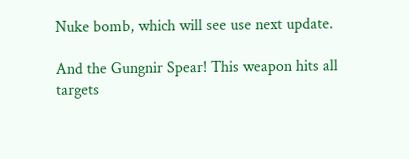Nuke bomb, which will see use next update.

And the Gungnir Spear! This weapon hits all targets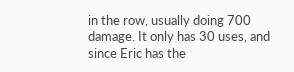in the row, usually doing 700 damage. It only has 30 uses, and since Eric has the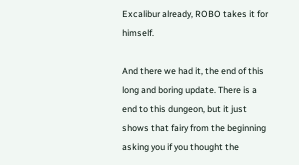Excalibur already, ROBO takes it for himself.

And there we had it, the end of this long and boring update. There is a end to this dungeon, but it just shows that fairy from the beginning asking you if you thought the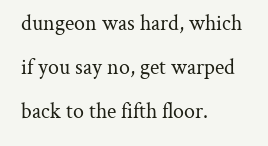dungeon was hard, which if you say no, get warped back to the fifth floor.